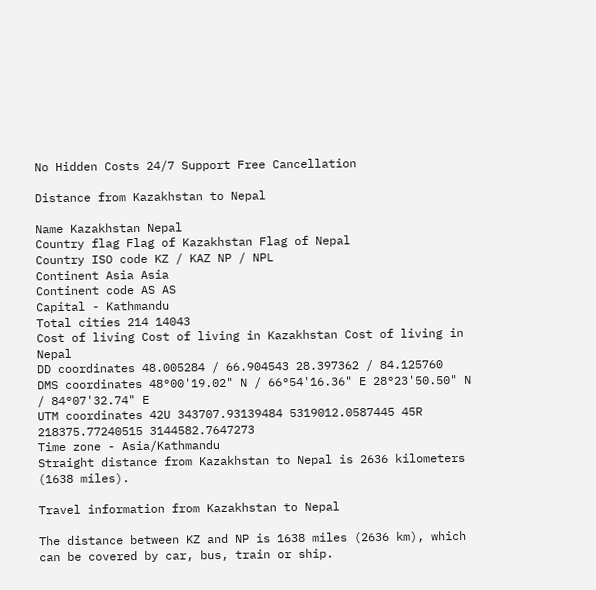No Hidden Costs 24/7 Support Free Cancellation

Distance from Kazakhstan to Nepal

Name Kazakhstan Nepal
Country flag Flag of Kazakhstan Flag of Nepal
Country ISO code KZ / KAZ NP / NPL
Continent Asia Asia
Continent code AS AS
Capital - Kathmandu
Total cities 214 14043
Cost of living Cost of living in Kazakhstan Cost of living in Nepal
DD coordinates 48.005284 / 66.904543 28.397362 / 84.125760
DMS coordinates 48°00'19.02" N / 66°54'16.36" E 28°23'50.50" N / 84°07'32.74" E
UTM coordinates 42U 343707.93139484 5319012.0587445 45R 218375.77240515 3144582.7647273
Time zone - Asia/Kathmandu
Straight distance from Kazakhstan to Nepal is 2636 kilometers (1638 miles).

Travel information from Kazakhstan to Nepal

The distance between KZ and NP is 1638 miles (2636 km), which can be covered by car, bus, train or ship.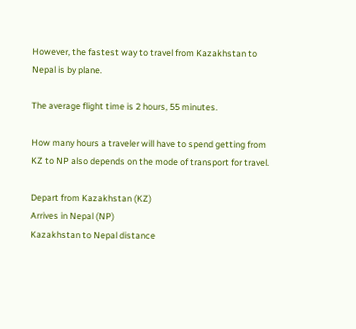However, the fastest way to travel from Kazakhstan to Nepal is by plane.

The average flight time is 2 hours, 55 minutes.

How many hours a traveler will have to spend getting from KZ to NP also depends on the mode of transport for travel.

Depart from Kazakhstan (KZ)
Arrives in Nepal (NP)
Kazakhstan to Nepal distance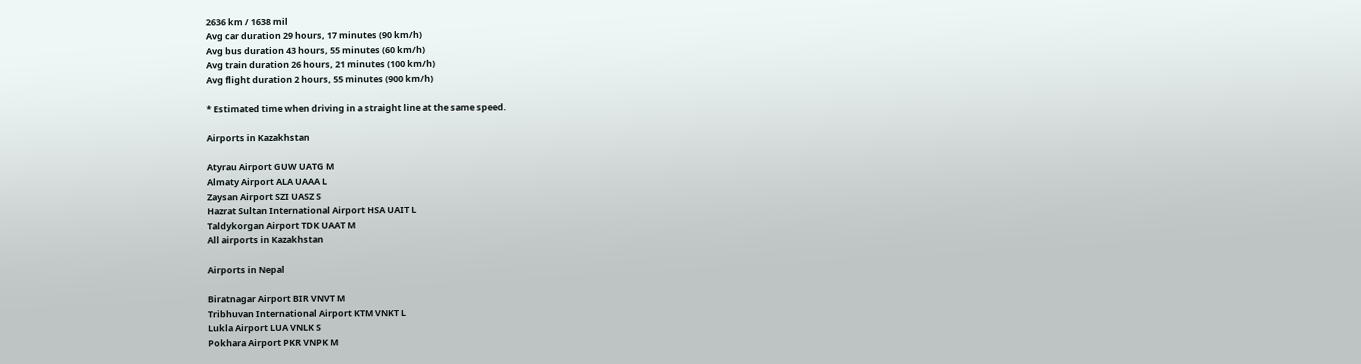2636 km / 1638 mil
Avg car duration 29 hours, 17 minutes (90 km/h)
Avg bus duration 43 hours, 55 minutes (60 km/h)
Avg train duration 26 hours, 21 minutes (100 km/h)
Avg flight duration 2 hours, 55 minutes (900 km/h)

* Estimated time when driving in a straight line at the same speed.

Airports in Kazakhstan

Atyrau Airport GUW UATG M
Almaty Airport ALA UAAA L
Zaysan Airport SZI UASZ S
Hazrat Sultan International Airport HSA UAIT L
Taldykorgan Airport TDK UAAT M
All airports in Kazakhstan

Airports in Nepal

Biratnagar Airport BIR VNVT M
Tribhuvan International Airport KTM VNKT L
Lukla Airport LUA VNLK S
Pokhara Airport PKR VNPK M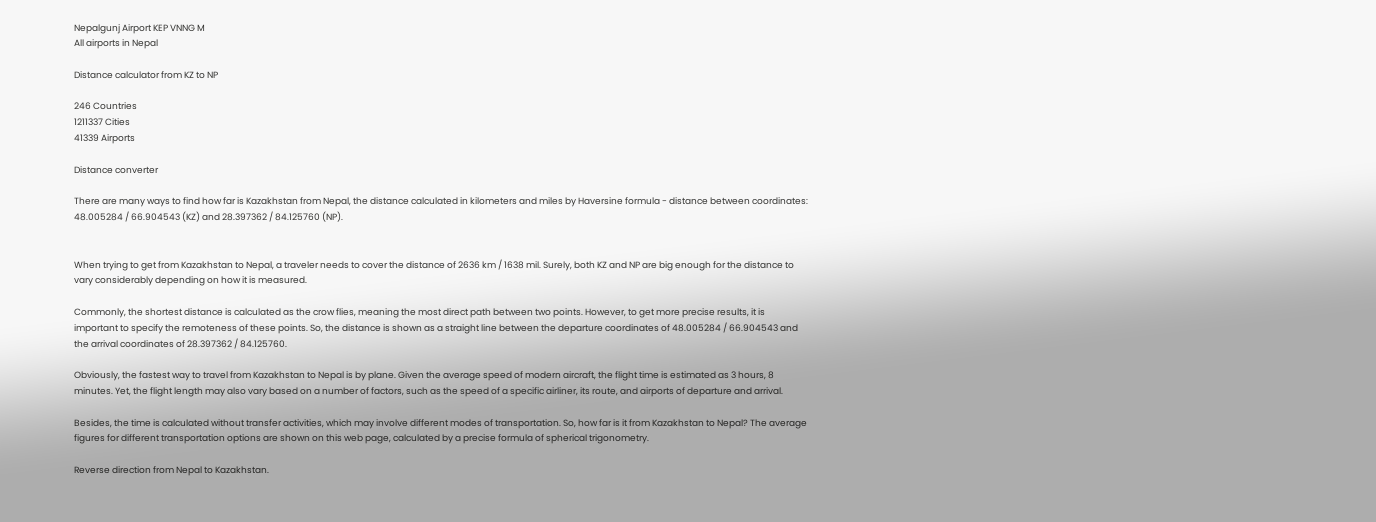Nepalgunj Airport KEP VNNG M
All airports in Nepal

Distance calculator from KZ to NP

246 Countries
1211337 Cities
41339 Airports

Distance converter

There are many ways to find how far is Kazakhstan from Nepal, the distance calculated in kilometers and miles by Haversine formula - distance between coordinates: 48.005284 / 66.904543 (KZ) and 28.397362 / 84.125760 (NP).


When trying to get from Kazakhstan to Nepal, a traveler needs to cover the distance of 2636 km / 1638 mil. Surely, both KZ and NP are big enough for the distance to vary considerably depending on how it is measured.

Commonly, the shortest distance is calculated as the crow flies, meaning the most direct path between two points. However, to get more precise results, it is important to specify the remoteness of these points. So, the distance is shown as a straight line between the departure coordinates of 48.005284 / 66.904543 and the arrival coordinates of 28.397362 / 84.125760.

Obviously, the fastest way to travel from Kazakhstan to Nepal is by plane. Given the average speed of modern aircraft, the flight time is estimated as 3 hours, 8 minutes. Yet, the flight length may also vary based on a number of factors, such as the speed of a specific airliner, its route, and airports of departure and arrival.

Besides, the time is calculated without transfer activities, which may involve different modes of transportation. So, how far is it from Kazakhstan to Nepal? The average figures for different transportation options are shown on this web page, calculated by a precise formula of spherical trigonometry.

Reverse direction from Nepal to Kazakhstan.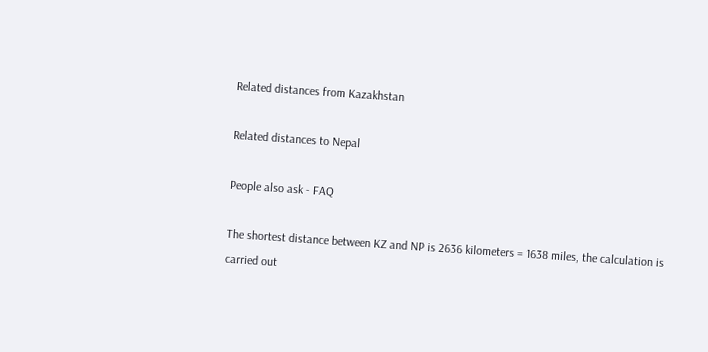Related distances from Kazakhstan

Related distances to Nepal

People also ask - FAQ

The shortest distance between KZ and NP is 2636 kilometers = 1638 miles, the calculation is carried out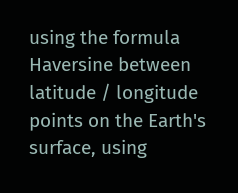using the formula Haversine between latitude / longitude points on the Earth's surface, using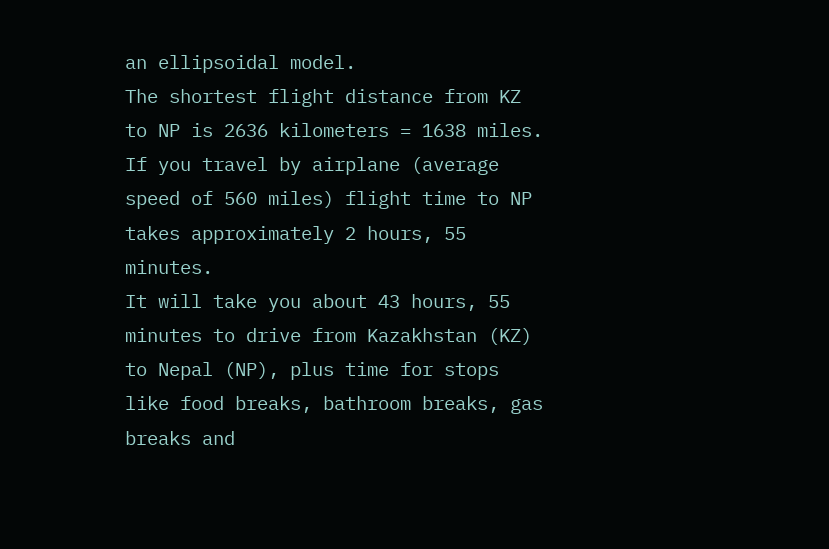an ellipsoidal model.
The shortest flight distance from KZ to NP is 2636 kilometers = 1638 miles. If you travel by airplane (average speed of 560 miles) flight time to NP takes approximately 2 hours, 55 minutes.
It will take you about 43 hours, 55 minutes to drive from Kazakhstan (KZ) to Nepal (NP), plus time for stops like food breaks, bathroom breaks, gas breaks and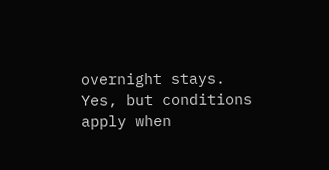overnight stays.
Yes, but conditions apply when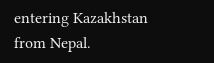entering Kazakhstan from Nepal.